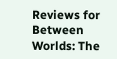Reviews for Between Worlds: The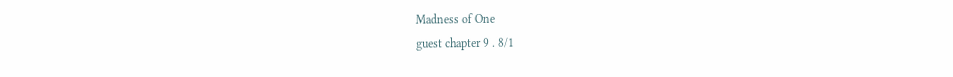Madness of One
guest chapter 9 . 8/1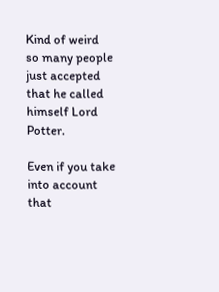Kind of weird so many people just accepted that he called himself Lord Potter.

Even if you take into account that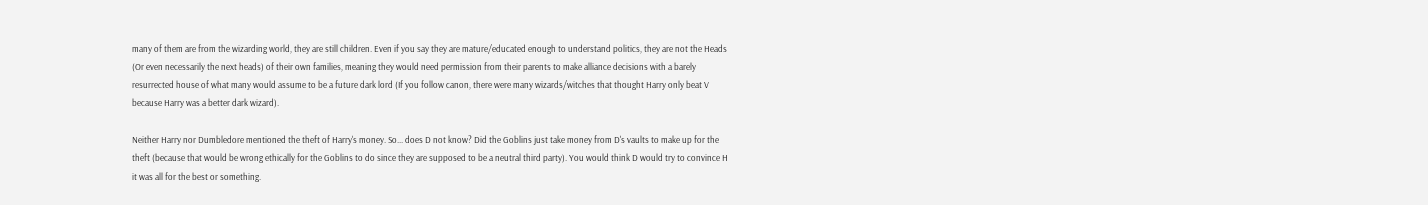many of them are from the wizarding world, they are still children. Even if you say they are mature/educated enough to understand politics, they are not the Heads (Or even necessarily the next heads) of their own families, meaning they would need permission from their parents to make alliance decisions with a barely resurrected house of what many would assume to be a future dark lord (If you follow canon, there were many wizards/witches that thought Harry only beat V because Harry was a better dark wizard).

Neither Harry nor Dumbledore mentioned the theft of Harry's money. So... does D not know? Did the Goblins just take money from D's vaults to make up for the theft (because that would be wrong ethically for the Goblins to do since they are supposed to be a neutral third party). You would think D would try to convince H it was all for the best or something.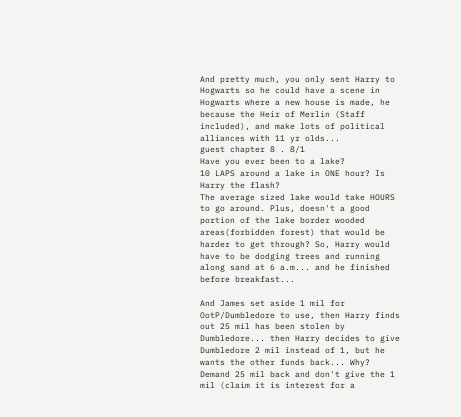And pretty much, you only sent Harry to Hogwarts so he could have a scene in Hogwarts where a new house is made, he because the Heir of Merlin (Staff included), and make lots of political alliances with 11 yr olds...
guest chapter 8 . 8/1
Have you ever been to a lake?
10 LAPS around a lake in ONE hour? Is Harry the flash?
The average sized lake would take HOURS to go around. Plus, doesn't a good portion of the lake border wooded areas(forbidden forest) that would be harder to get through? So, Harry would have to be dodging trees and running along sand at 6 a.m... and he finished before breakfast...

And James set aside 1 mil for OotP/Dumbledore to use, then Harry finds out 25 mil has been stolen by Dumbledore... then Harry decides to give Dumbledore 2 mil instead of 1, but he wants the other funds back... Why? Demand 25 mil back and don't give the 1 mil (claim it is interest for a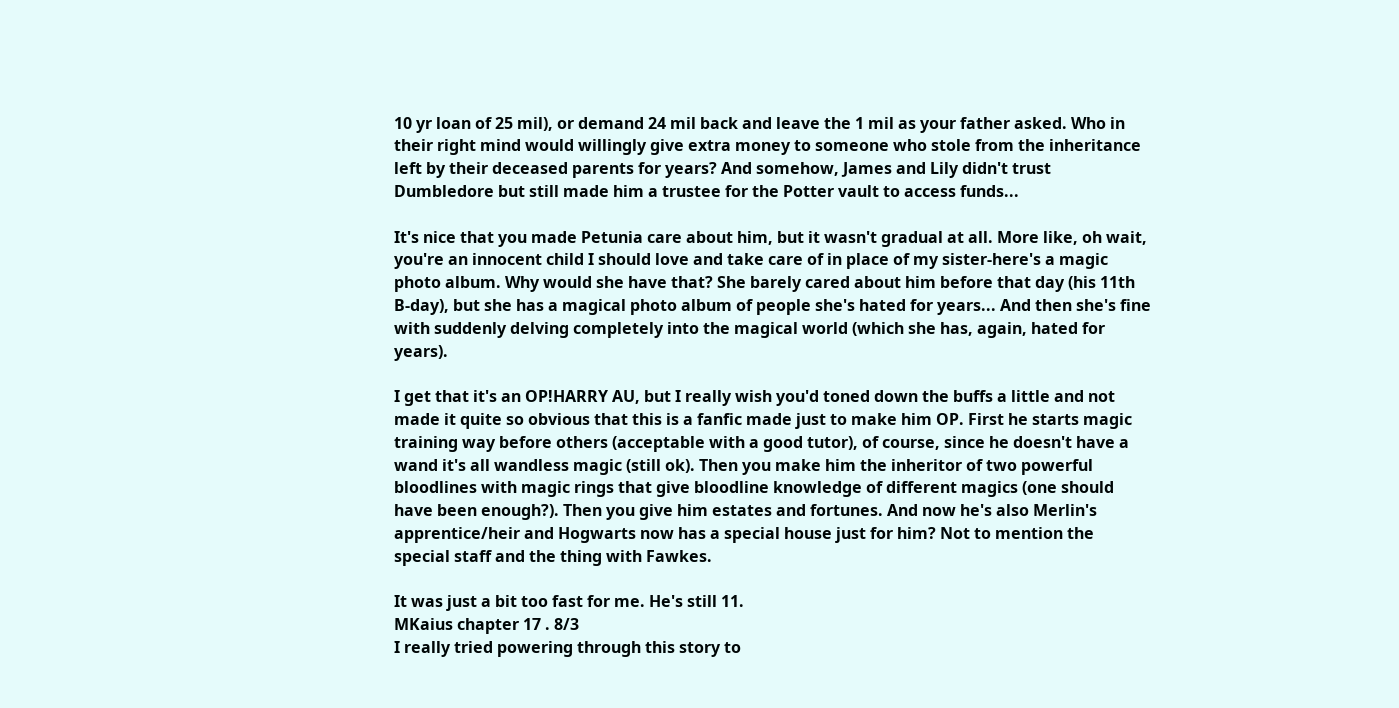10 yr loan of 25 mil), or demand 24 mil back and leave the 1 mil as your father asked. Who in their right mind would willingly give extra money to someone who stole from the inheritance left by their deceased parents for years? And somehow, James and Lily didn't trust Dumbledore but still made him a trustee for the Potter vault to access funds...

It's nice that you made Petunia care about him, but it wasn't gradual at all. More like, oh wait, you're an innocent child I should love and take care of in place of my sister-here's a magic photo album. Why would she have that? She barely cared about him before that day (his 11th B-day), but she has a magical photo album of people she's hated for years... And then she's fine with suddenly delving completely into the magical world (which she has, again, hated for years).

I get that it's an OP!HARRY AU, but I really wish you'd toned down the buffs a little and not made it quite so obvious that this is a fanfic made just to make him OP. First he starts magic training way before others (acceptable with a good tutor), of course, since he doesn't have a wand it's all wandless magic (still ok). Then you make him the inheritor of two powerful bloodlines with magic rings that give bloodline knowledge of different magics (one should have been enough?). Then you give him estates and fortunes. And now he's also Merlin's apprentice/heir and Hogwarts now has a special house just for him? Not to mention the special staff and the thing with Fawkes.

It was just a bit too fast for me. He's still 11.
MKaius chapter 17 . 8/3
I really tried powering through this story to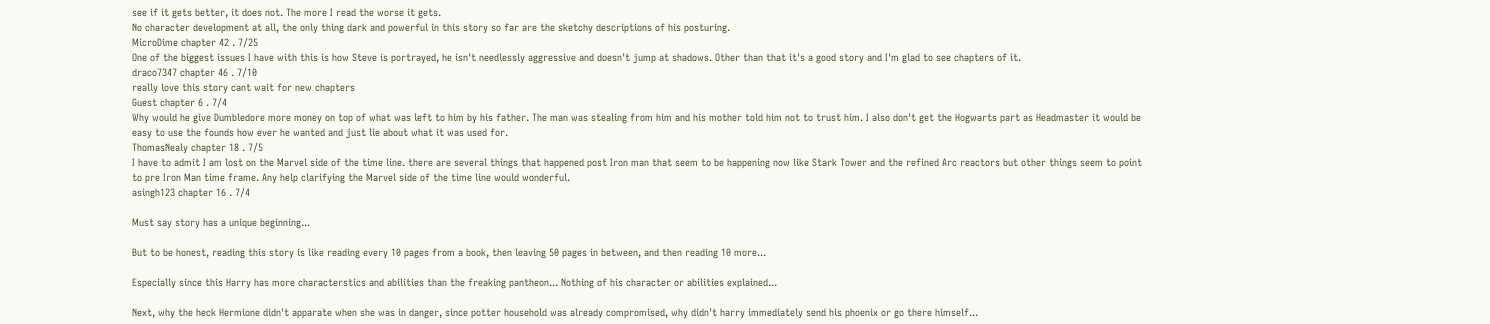see if it gets better, it does not. The more I read the worse it gets.
No character development at all, the only thing dark and powerful in this story so far are the sketchy descriptions of his posturing.
MicroDime chapter 42 . 7/25
One of the biggest issues I have with this is how Steve is portrayed, he isn't needlessly aggressive and doesn't jump at shadows. Other than that it's a good story and I'm glad to see chapters of it.
draco7347 chapter 46 . 7/10
really love this story cant wait for new chapters
Guest chapter 6 . 7/4
Why would he give Dumbledore more money on top of what was left to him by his father. The man was stealing from him and his mother told him not to trust him. I also don't get the Hogwarts part as Headmaster it would be easy to use the founds how ever he wanted and just lie about what it was used for.
ThomasNealy chapter 18 . 7/5
I have to admit I am lost on the Marvel side of the time line. there are several things that happened post Iron man that seem to be happening now like Stark Tower and the refined Arc reactors but other things seem to point to pre Iron Man time frame. Any help clarifying the Marvel side of the time line would wonderful.
asingh123 chapter 16 . 7/4

Must say story has a unique beginning...

But to be honest, reading this story is like reading every 10 pages from a book, then leaving 50 pages in between, and then reading 10 more...

Especially since this Harry has more characterstics and abilities than the freaking pantheon... Nothing of his character or abilities explained...

Next, why the heck Hermione didn't apparate when she was in danger, since potter household was already compromised, why didn't harry immediately send his phoenix or go there himself...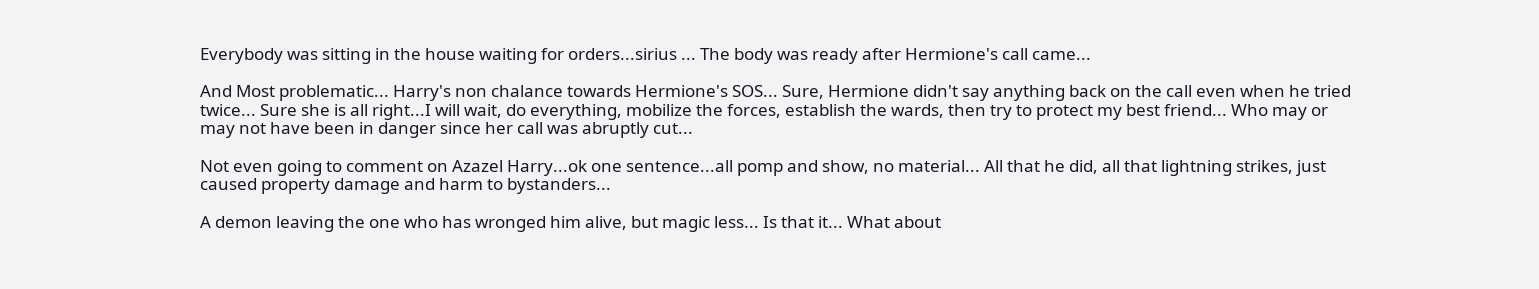Everybody was sitting in the house waiting for orders...sirius ... The body was ready after Hermione's call came...

And Most problematic... Harry's non chalance towards Hermione's SOS... Sure, Hermione didn't say anything back on the call even when he tried twice... Sure she is all right...I will wait, do everything, mobilize the forces, establish the wards, then try to protect my best friend... Who may or may not have been in danger since her call was abruptly cut...

Not even going to comment on Azazel Harry...ok one sentence...all pomp and show, no material... All that he did, all that lightning strikes, just caused property damage and harm to bystanders...

A demon leaving the one who has wronged him alive, but magic less... Is that it... What about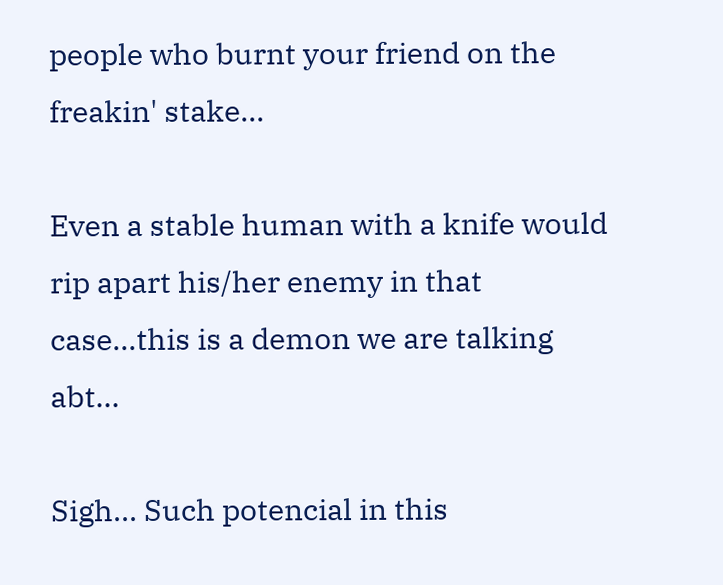people who burnt your friend on the freakin' stake...

Even a stable human with a knife would rip apart his/her enemy in that case...this is a demon we are talking abt...

Sigh... Such potencial in this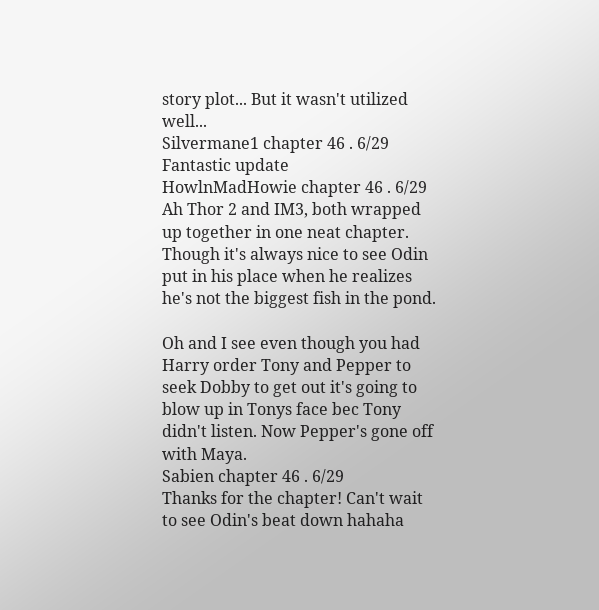story plot... But it wasn't utilized well...
Silvermane1 chapter 46 . 6/29
Fantastic update
HowlnMadHowie chapter 46 . 6/29
Ah Thor 2 and IM3, both wrapped up together in one neat chapter. Though it's always nice to see Odin put in his place when he realizes he's not the biggest fish in the pond.

Oh and I see even though you had Harry order Tony and Pepper to seek Dobby to get out it's going to blow up in Tonys face bec Tony didn't listen. Now Pepper's gone off with Maya.
Sabien chapter 46 . 6/29
Thanks for the chapter! Can't wait to see Odin's beat down hahaha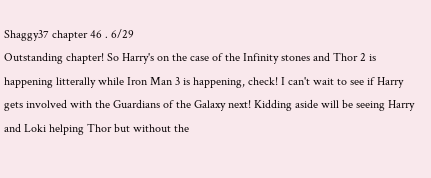Shaggy37 chapter 46 . 6/29
Outstanding chapter! So Harry's on the case of the Infinity stones and Thor 2 is happening litterally while Iron Man 3 is happening, check! I can't wait to see if Harry gets involved with the Guardians of the Galaxy next! Kidding aside will be seeing Harry and Loki helping Thor but without the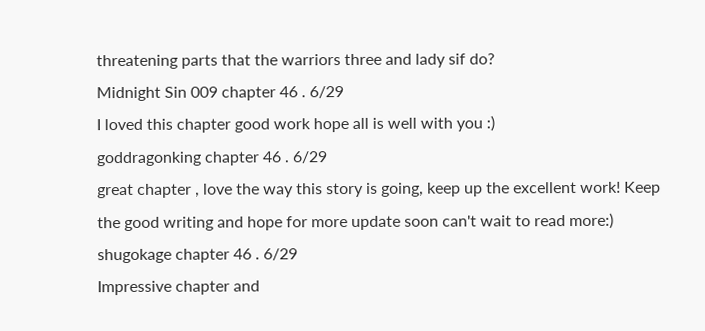threatening parts that the warriors three and lady sif do?
Midnight Sin 009 chapter 46 . 6/29
I loved this chapter good work hope all is well with you :)
goddragonking chapter 46 . 6/29
great chapter , love the way this story is going, keep up the excellent work! Keep the good writing and hope for more update soon can't wait to read more:)
shugokage chapter 46 . 6/29
Impressive chapter and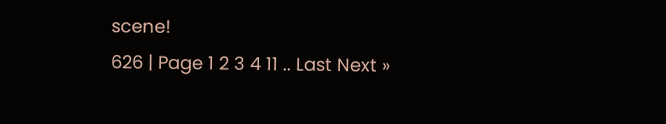scene!
626 | Page 1 2 3 4 11 .. Last Next »